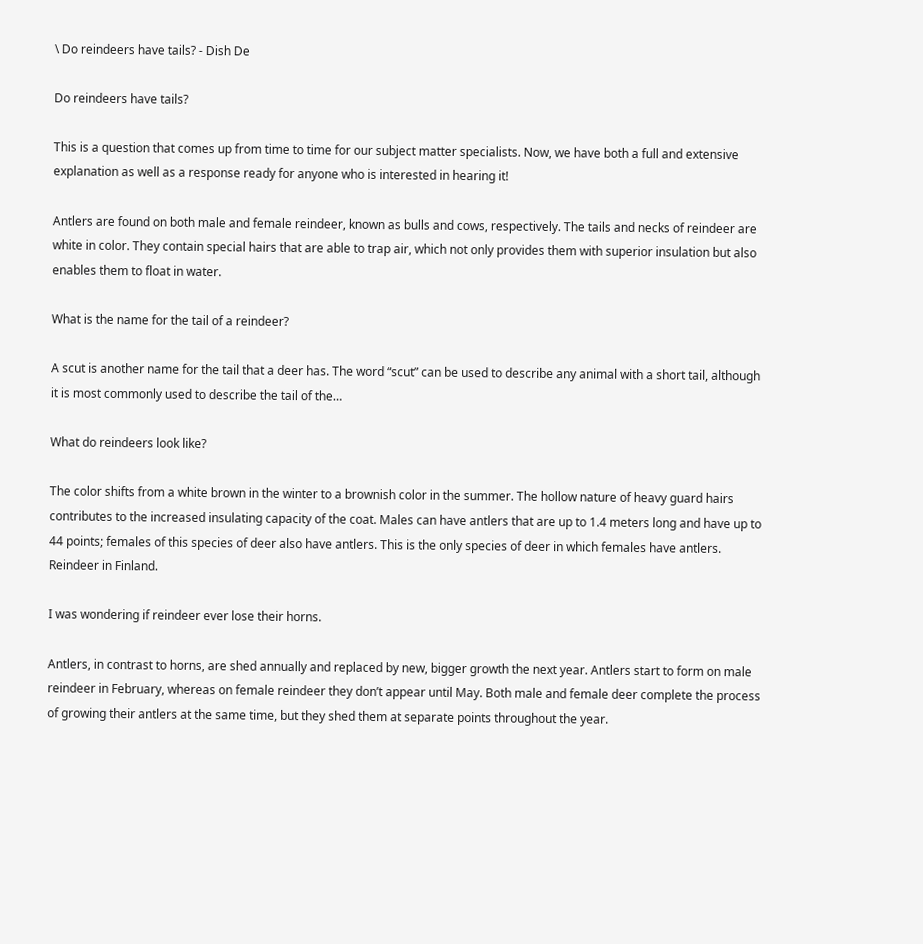\ Do reindeers have tails? - Dish De

Do reindeers have tails?

This is a question that comes up from time to time for our subject matter specialists. Now, we have both a full and extensive explanation as well as a response ready for anyone who is interested in hearing it!

Antlers are found on both male and female reindeer, known as bulls and cows, respectively. The tails and necks of reindeer are white in color. They contain special hairs that are able to trap air, which not only provides them with superior insulation but also enables them to float in water.

What is the name for the tail of a reindeer?

A scut is another name for the tail that a deer has. The word “scut” can be used to describe any animal with a short tail, although it is most commonly used to describe the tail of the…

What do reindeers look like?

The color shifts from a white brown in the winter to a brownish color in the summer. The hollow nature of heavy guard hairs contributes to the increased insulating capacity of the coat. Males can have antlers that are up to 1.4 meters long and have up to 44 points; females of this species of deer also have antlers. This is the only species of deer in which females have antlers. Reindeer in Finland.

I was wondering if reindeer ever lose their horns.

Antlers, in contrast to horns, are shed annually and replaced by new, bigger growth the next year. Antlers start to form on male reindeer in February, whereas on female reindeer they don’t appear until May. Both male and female deer complete the process of growing their antlers at the same time, but they shed them at separate points throughout the year.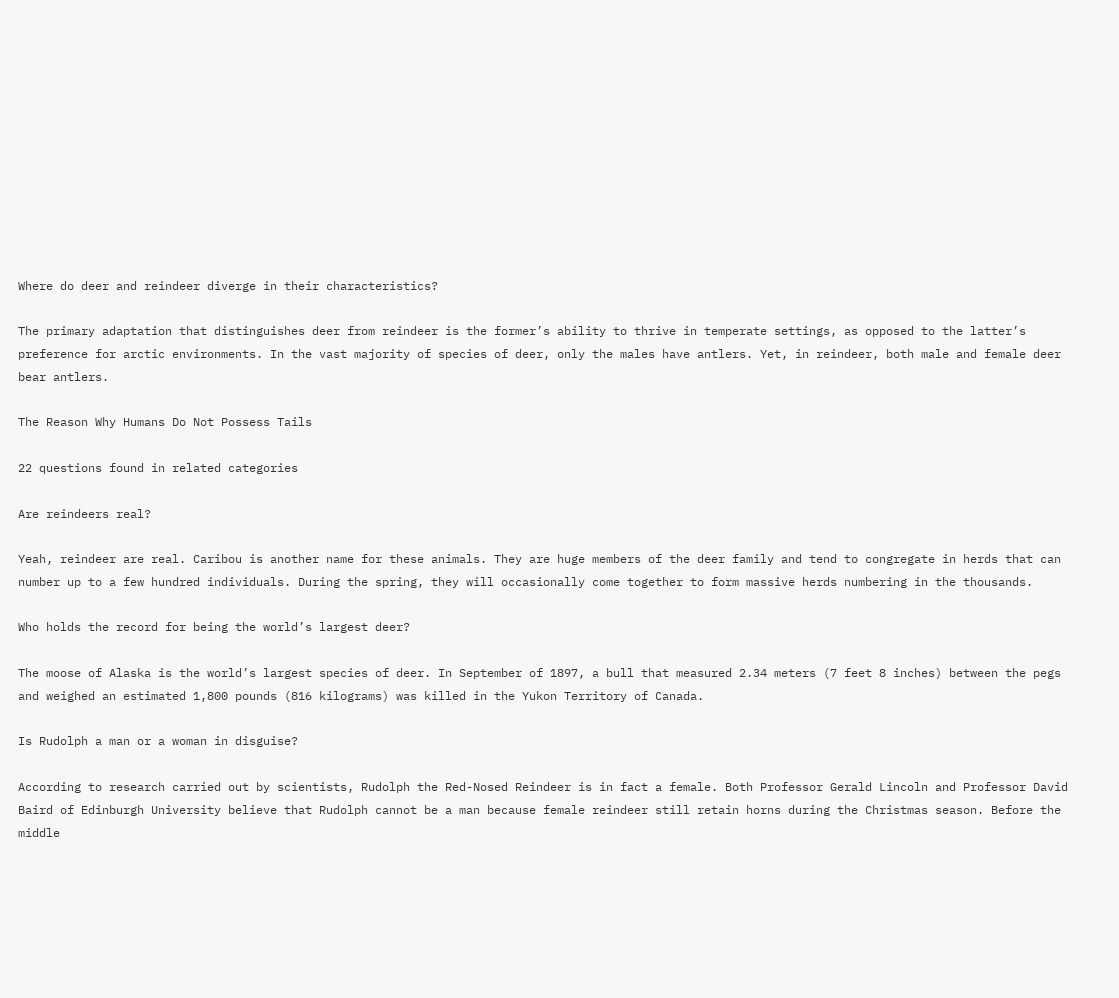Where do deer and reindeer diverge in their characteristics?

The primary adaptation that distinguishes deer from reindeer is the former’s ability to thrive in temperate settings, as opposed to the latter’s preference for arctic environments. In the vast majority of species of deer, only the males have antlers. Yet, in reindeer, both male and female deer bear antlers.

The Reason Why Humans Do Not Possess Tails

22 questions found in related categories

Are reindeers real?

Yeah, reindeer are real. Caribou is another name for these animals. They are huge members of the deer family and tend to congregate in herds that can number up to a few hundred individuals. During the spring, they will occasionally come together to form massive herds numbering in the thousands.

Who holds the record for being the world’s largest deer?

The moose of Alaska is the world’s largest species of deer. In September of 1897, a bull that measured 2.34 meters (7 feet 8 inches) between the pegs and weighed an estimated 1,800 pounds (816 kilograms) was killed in the Yukon Territory of Canada.

Is Rudolph a man or a woman in disguise?

According to research carried out by scientists, Rudolph the Red-Nosed Reindeer is in fact a female. Both Professor Gerald Lincoln and Professor David Baird of Edinburgh University believe that Rudolph cannot be a man because female reindeer still retain horns during the Christmas season. Before the middle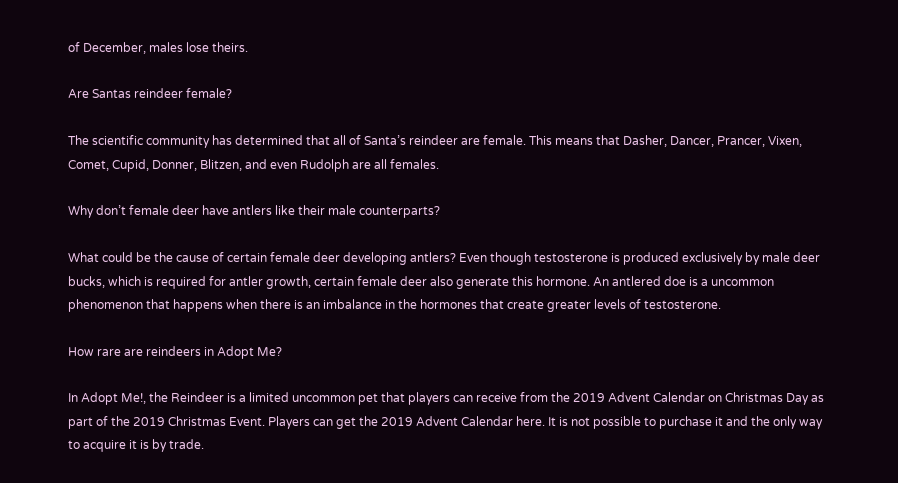of December, males lose theirs.

Are Santas reindeer female?

The scientific community has determined that all of Santa’s reindeer are female. This means that Dasher, Dancer, Prancer, Vixen, Comet, Cupid, Donner, Blitzen, and even Rudolph are all females.

Why don’t female deer have antlers like their male counterparts?

What could be the cause of certain female deer developing antlers? Even though testosterone is produced exclusively by male deer bucks, which is required for antler growth, certain female deer also generate this hormone. An antlered doe is a uncommon phenomenon that happens when there is an imbalance in the hormones that create greater levels of testosterone.

How rare are reindeers in Adopt Me?

In Adopt Me!, the Reindeer is a limited uncommon pet that players can receive from the 2019 Advent Calendar on Christmas Day as part of the 2019 Christmas Event. Players can get the 2019 Advent Calendar here. It is not possible to purchase it and the only way to acquire it is by trade.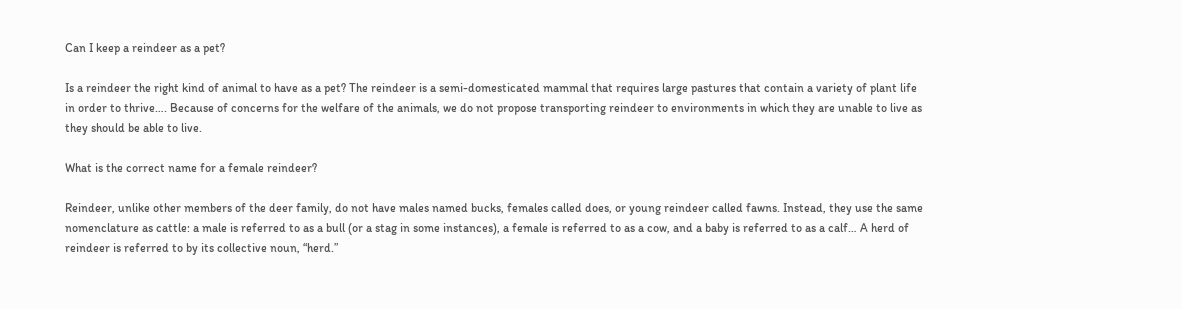Can I keep a reindeer as a pet?

Is a reindeer the right kind of animal to have as a pet? The reindeer is a semi-domesticated mammal that requires large pastures that contain a variety of plant life in order to thrive…. Because of concerns for the welfare of the animals, we do not propose transporting reindeer to environments in which they are unable to live as they should be able to live.

What is the correct name for a female reindeer?

Reindeer, unlike other members of the deer family, do not have males named bucks, females called does, or young reindeer called fawns. Instead, they use the same nomenclature as cattle: a male is referred to as a bull (or a stag in some instances), a female is referred to as a cow, and a baby is referred to as a calf… A herd of reindeer is referred to by its collective noun, “herd.”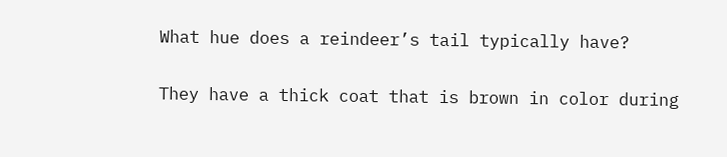What hue does a reindeer’s tail typically have?

They have a thick coat that is brown in color during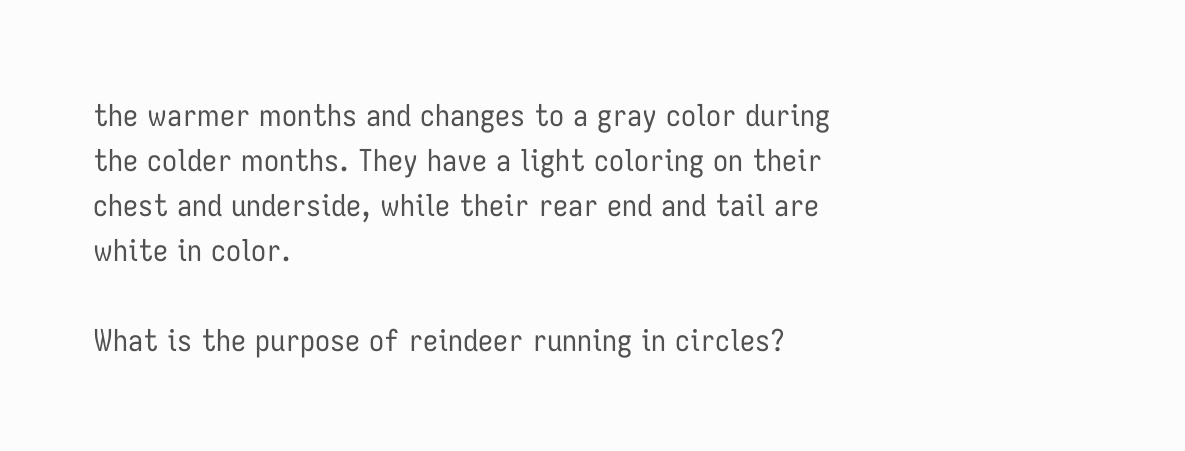the warmer months and changes to a gray color during the colder months. They have a light coloring on their chest and underside, while their rear end and tail are white in color.

What is the purpose of reindeer running in circles?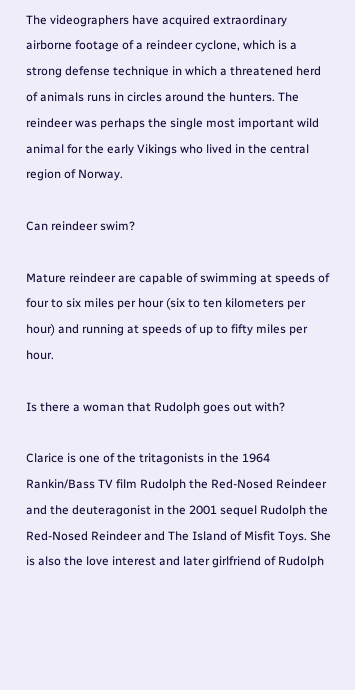The videographers have acquired extraordinary airborne footage of a reindeer cyclone, which is a strong defense technique in which a threatened herd of animals runs in circles around the hunters. The reindeer was perhaps the single most important wild animal for the early Vikings who lived in the central region of Norway.

Can reindeer swim?

Mature reindeer are capable of swimming at speeds of four to six miles per hour (six to ten kilometers per hour) and running at speeds of up to fifty miles per hour.

Is there a woman that Rudolph goes out with?

Clarice is one of the tritagonists in the 1964 Rankin/Bass TV film Rudolph the Red-Nosed Reindeer and the deuteragonist in the 2001 sequel Rudolph the Red-Nosed Reindeer and The Island of Misfit Toys. She is also the love interest and later girlfriend of Rudolph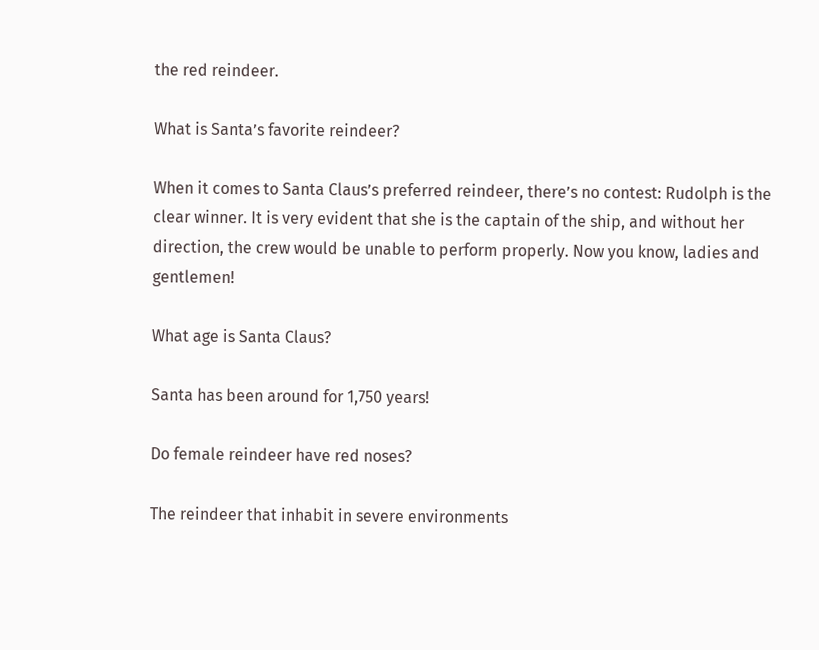the red reindeer.

What is Santa’s favorite reindeer?

When it comes to Santa Claus’s preferred reindeer, there’s no contest: Rudolph is the clear winner. It is very evident that she is the captain of the ship, and without her direction, the crew would be unable to perform properly. Now you know, ladies and gentlemen!

What age is Santa Claus?

Santa has been around for 1,750 years!

Do female reindeer have red noses?

The reindeer that inhabit in severe environments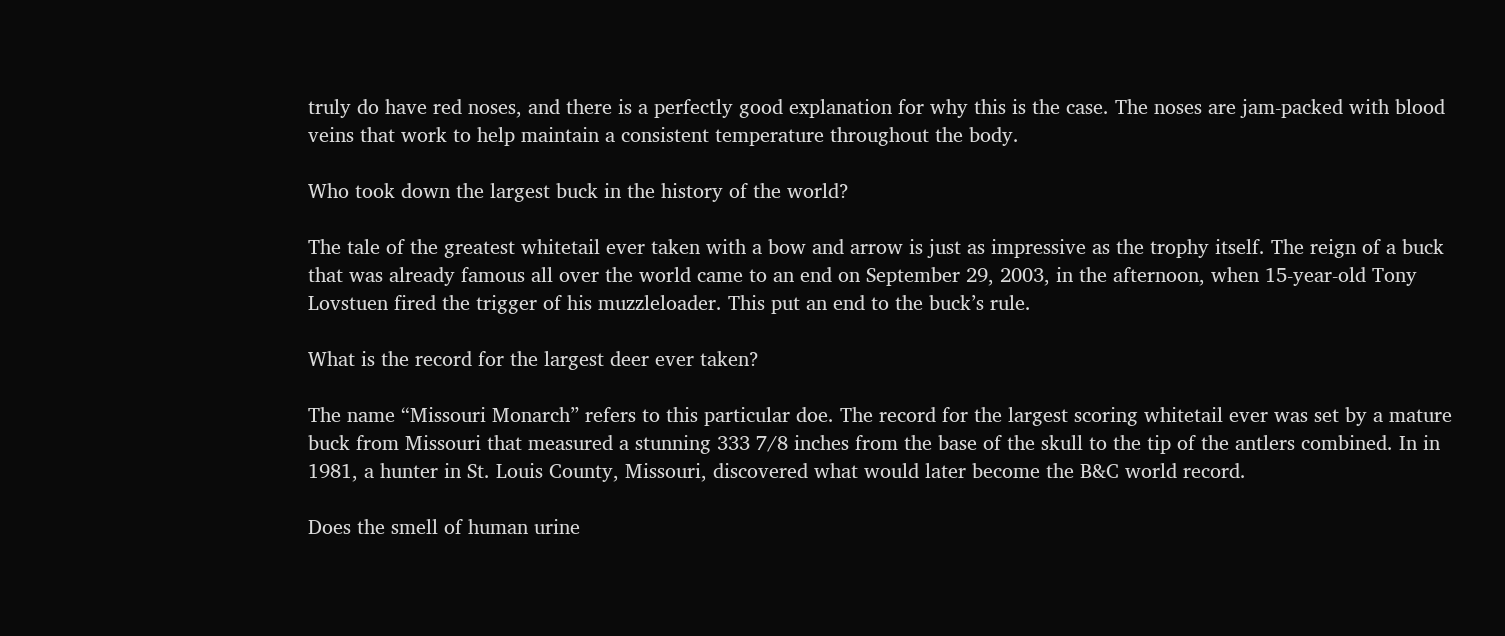truly do have red noses, and there is a perfectly good explanation for why this is the case. The noses are jam-packed with blood veins that work to help maintain a consistent temperature throughout the body.

Who took down the largest buck in the history of the world?

The tale of the greatest whitetail ever taken with a bow and arrow is just as impressive as the trophy itself. The reign of a buck that was already famous all over the world came to an end on September 29, 2003, in the afternoon, when 15-year-old Tony Lovstuen fired the trigger of his muzzleloader. This put an end to the buck’s rule.

What is the record for the largest deer ever taken?

The name “Missouri Monarch” refers to this particular doe. The record for the largest scoring whitetail ever was set by a mature buck from Missouri that measured a stunning 333 7/8 inches from the base of the skull to the tip of the antlers combined. In in 1981, a hunter in St. Louis County, Missouri, discovered what would later become the B&C world record.

Does the smell of human urine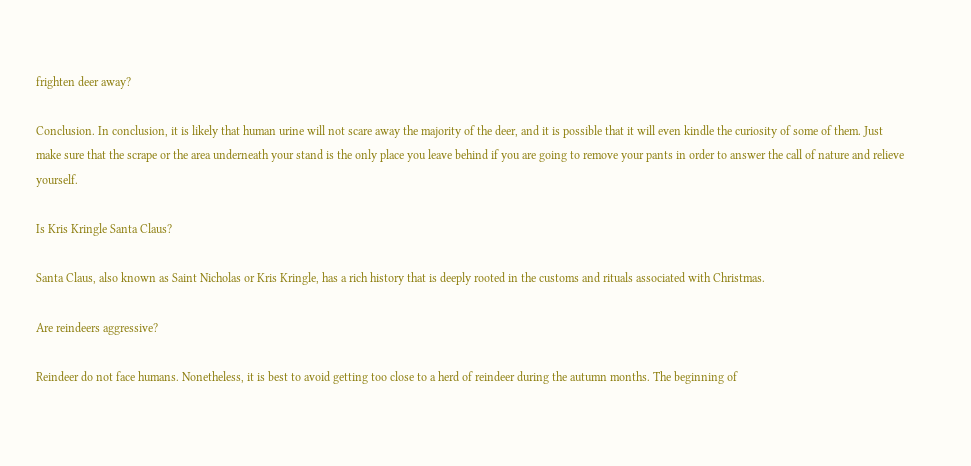frighten deer away?

Conclusion. In conclusion, it is likely that human urine will not scare away the majority of the deer, and it is possible that it will even kindle the curiosity of some of them. Just make sure that the scrape or the area underneath your stand is the only place you leave behind if you are going to remove your pants in order to answer the call of nature and relieve yourself.

Is Kris Kringle Santa Claus?

Santa Claus, also known as Saint Nicholas or Kris Kringle, has a rich history that is deeply rooted in the customs and rituals associated with Christmas.

Are reindeers aggressive?

Reindeer do not face humans. Nonetheless, it is best to avoid getting too close to a herd of reindeer during the autumn months. The beginning of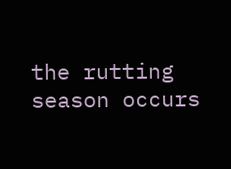the rutting season occurs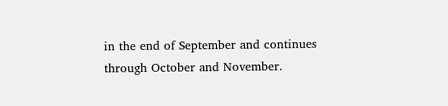in the end of September and continues through October and November.